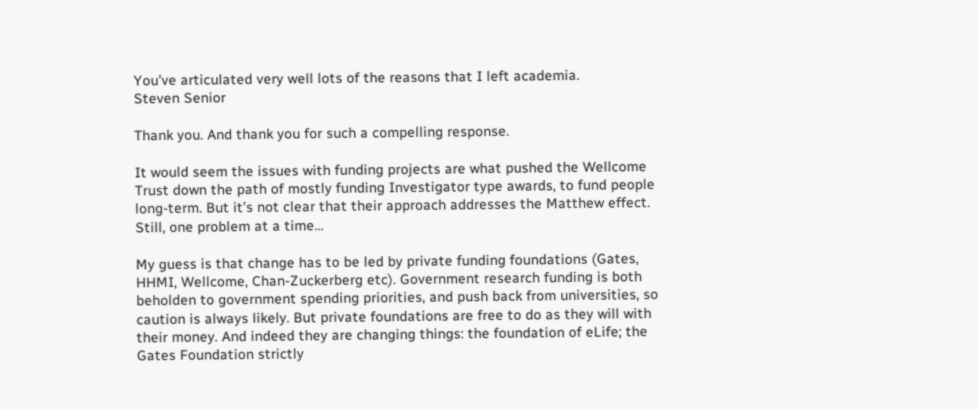You’ve articulated very well lots of the reasons that I left academia.
Steven Senior

Thank you. And thank you for such a compelling response.

It would seem the issues with funding projects are what pushed the Wellcome Trust down the path of mostly funding Investigator type awards, to fund people long-term. But it’s not clear that their approach addresses the Matthew effect. Still, one problem at a time…

My guess is that change has to be led by private funding foundations (Gates, HHMI, Wellcome, Chan-Zuckerberg etc). Government research funding is both beholden to government spending priorities, and push back from universities, so caution is always likely. But private foundations are free to do as they will with their money. And indeed they are changing things: the foundation of eLife; the Gates Foundation strictly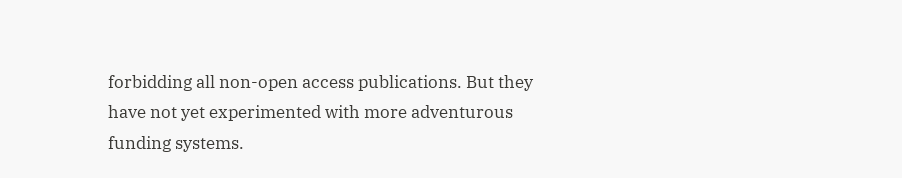forbidding all non-open access publications. But they have not yet experimented with more adventurous funding systems.